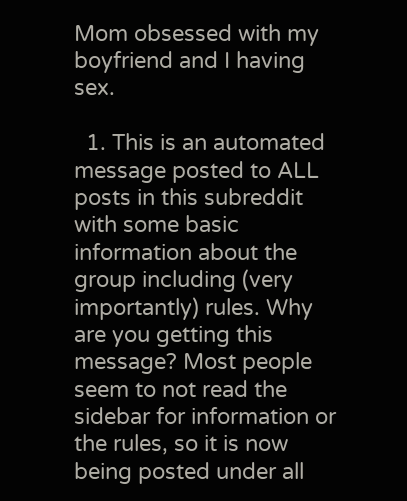Mom obsessed with my boyfriend and I having sex.

  1. This is an automated message posted to ALL posts in this subreddit with some basic information about the group including (very importantly) rules. Why are you getting this message? Most people seem to not read the sidebar for information or the rules, so it is now being posted under all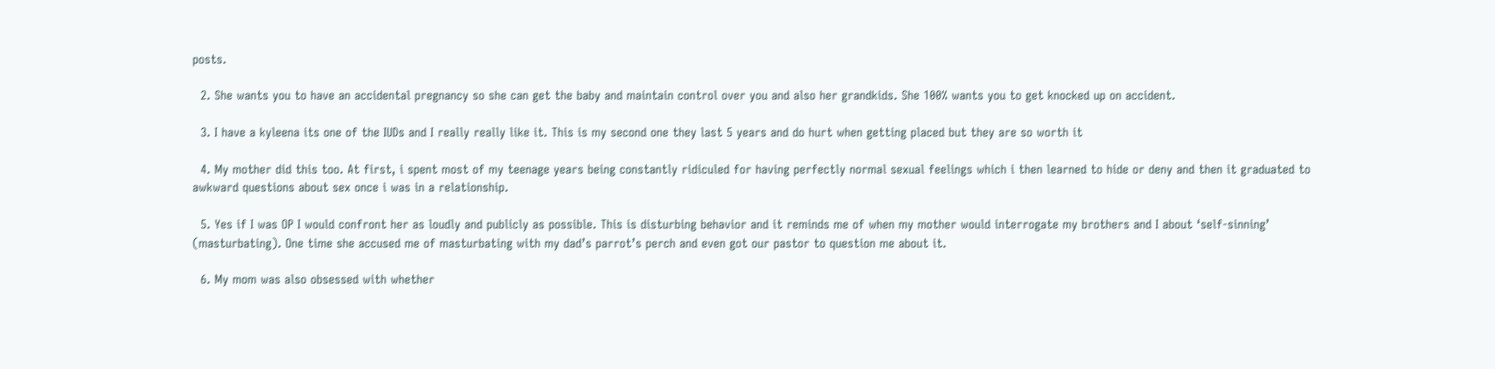posts.

  2. She wants you to have an accidental pregnancy so she can get the baby and maintain control over you and also her grandkids. She 100% wants you to get knocked up on accident.

  3. I have a kyleena its one of the IUDs and I really really like it. This is my second one they last 5 years and do hurt when getting placed but they are so worth it

  4. My mother did this too. At first, i spent most of my teenage years being constantly ridiculed for having perfectly normal sexual feelings which i then learned to hide or deny and then it graduated to awkward questions about sex once i was in a relationship.

  5. Yes if I was OP I would confront her as loudly and publicly as possible. This is disturbing behavior and it reminds me of when my mother would interrogate my brothers and I about ‘self-sinning’ (masturbating). One time she accused me of masturbating with my dad’s parrot’s perch and even got our pastor to question me about it.

  6. My mom was also obsessed with whether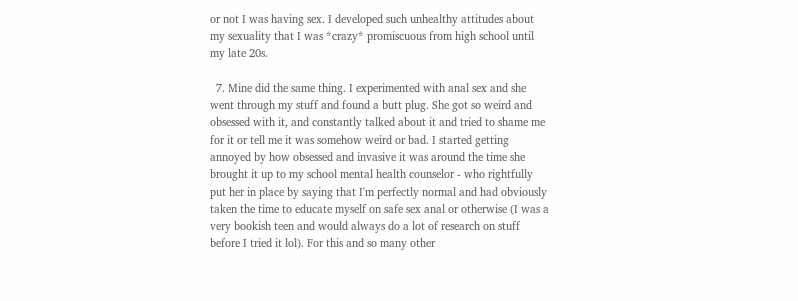or not I was having sex. I developed such unhealthy attitudes about my sexuality that I was *crazy* promiscuous from high school until my late 20s.

  7. Mine did the same thing. I experimented with anal sex and she went through my stuff and found a butt plug. She got so weird and obsessed with it, and constantly talked about it and tried to shame me for it or tell me it was somehow weird or bad. I started getting annoyed by how obsessed and invasive it was around the time she brought it up to my school mental health counselor - who rightfully put her in place by saying that I'm perfectly normal and had obviously taken the time to educate myself on safe sex anal or otherwise (I was a very bookish teen and would always do a lot of research on stuff before I tried it lol). For this and so many other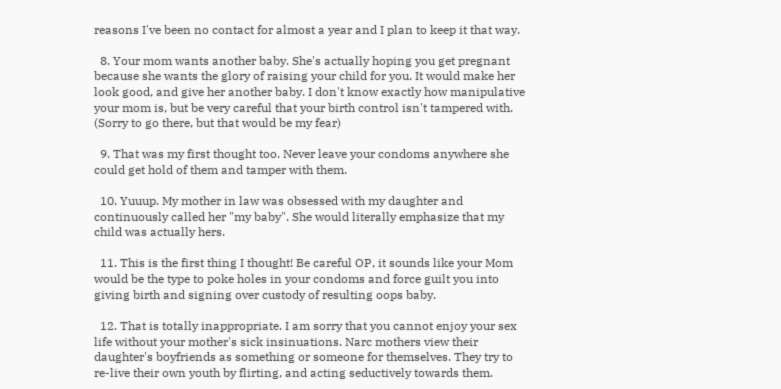reasons I've been no contact for almost a year and I plan to keep it that way.

  8. Your mom wants another baby. She's actually hoping you get pregnant because she wants the glory of raising your child for you. It would make her look good, and give her another baby. I don't know exactly how manipulative your mom is, but be very careful that your birth control isn't tampered with. (Sorry to go there, but that would be my fear)

  9. That was my first thought too. Never leave your condoms anywhere she could get hold of them and tamper with them.

  10. Yuuup. My mother in law was obsessed with my daughter and continuously called her "my baby". She would literally emphasize that my child was actually hers.

  11. This is the first thing I thought! Be careful OP, it sounds like your Mom would be the type to poke holes in your condoms and force guilt you into giving birth and signing over custody of resulting oops baby.

  12. That is totally inappropriate. I am sorry that you cannot enjoy your sex life without your mother's sick insinuations. Narc mothers view their daughter's boyfriends as something or someone for themselves. They try to re-live their own youth by flirting, and acting seductively towards them.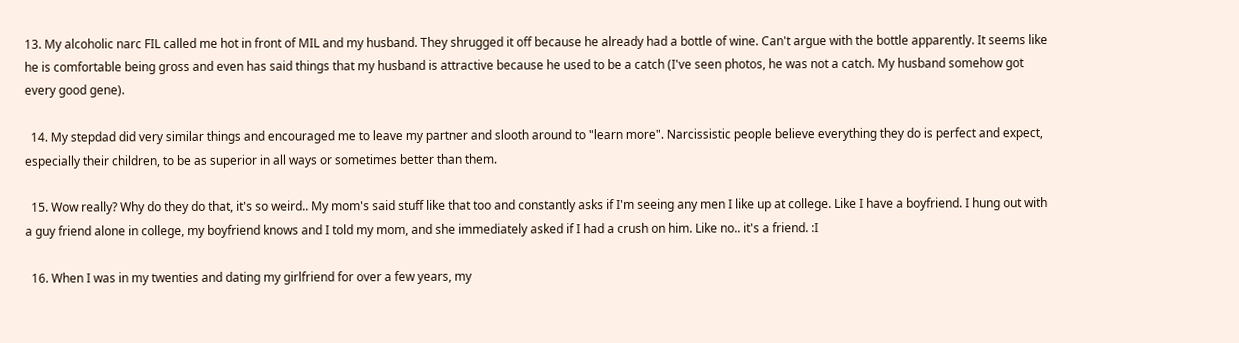13. My alcoholic narc FIL called me hot in front of MIL and my husband. They shrugged it off because he already had a bottle of wine. Can't argue with the bottle apparently. It seems like he is comfortable being gross and even has said things that my husband is attractive because he used to be a catch (I've seen photos, he was not a catch. My husband somehow got every good gene).

  14. My stepdad did very similar things and encouraged me to leave my partner and slooth around to "learn more". Narcissistic people believe everything they do is perfect and expect, especially their children, to be as superior in all ways or sometimes better than them.

  15. Wow really? Why do they do that, it's so weird.. My mom's said stuff like that too and constantly asks if I'm seeing any men I like up at college. Like I have a boyfriend. I hung out with a guy friend alone in college, my boyfriend knows and I told my mom, and she immediately asked if I had a crush on him. Like no.. it's a friend. :I

  16. When I was in my twenties and dating my girlfriend for over a few years, my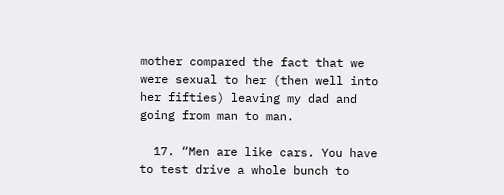mother compared the fact that we were sexual to her (then well into her fifties) leaving my dad and going from man to man.

  17. “Men are like cars. You have to test drive a whole bunch to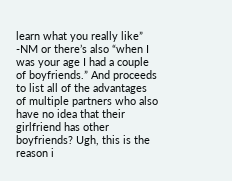learn what you really like” -NM or there’s also “when I was your age I had a couple of boyfriends.” And proceeds to list all of the advantages of multiple partners who also have no idea that their girlfriend has other boyfriends? Ugh, this is the reason i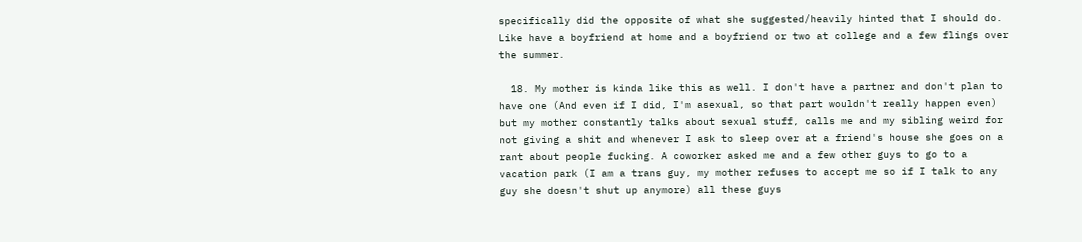specifically did the opposite of what she suggested/heavily hinted that I should do. Like have a boyfriend at home and a boyfriend or two at college and a few flings over the summer.

  18. My mother is kinda like this as well. I don't have a partner and don't plan to have one (And even if I did, I'm asexual, so that part wouldn't really happen even) but my mother constantly talks about sexual stuff, calls me and my sibling weird for not giving a shit and whenever I ask to sleep over at a friend's house she goes on a rant about people fucking. A coworker asked me and a few other guys to go to a vacation park (I am a trans guy, my mother refuses to accept me so if I talk to any guy she doesn't shut up anymore) all these guys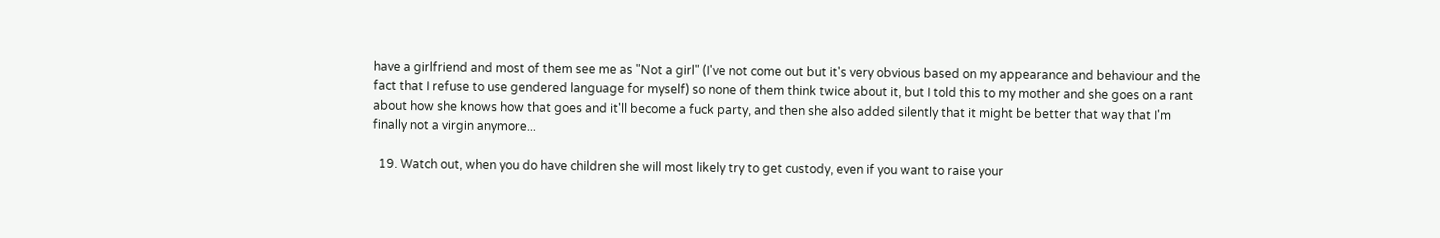have a girlfriend and most of them see me as "Not a girl" (I've not come out but it's very obvious based on my appearance and behaviour and the fact that I refuse to use gendered language for myself) so none of them think twice about it, but I told this to my mother and she goes on a rant about how she knows how that goes and it'll become a fuck party, and then she also added silently that it might be better that way that I'm finally not a virgin anymore...

  19. Watch out, when you do have children she will most likely try to get custody, even if you want to raise your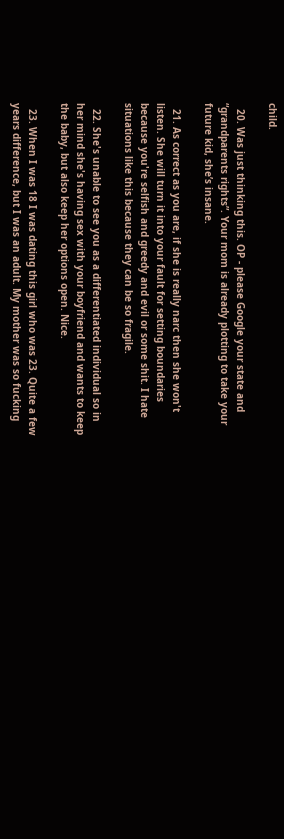child.

  20. Was just thinking this. OP - please Google your state and “grandparents rights”. Your mom is already plotting to take your future kid, she’s insane.

  21. As correct as you are, if she is really narc then she won't listen. She will turn it into your fault for setting boundaries because you're selfish and greedy and evil or some shit. I hate situations like this because they can be so fragile.

  22. She's unable to see you as a differentiated individual so in her mind she's having sex with your boyfriend and wants to keep the baby, but also keep her options open. Nice.

  23. When I was 18 I was dating this girl who was 23. Quite a few years difference, but I was an adult. My mother was so fucking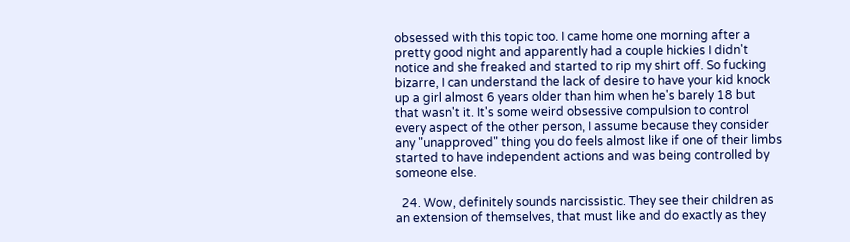obsessed with this topic too. I came home one morning after a pretty good night and apparently had a couple hickies I didn't notice and she freaked and started to rip my shirt off. So fucking bizarre, I can understand the lack of desire to have your kid knock up a girl almost 6 years older than him when he's barely 18 but that wasn't it. It's some weird obsessive compulsion to control every aspect of the other person, I assume because they consider any "unapproved" thing you do feels almost like if one of their limbs started to have independent actions and was being controlled by someone else.

  24. Wow, definitely sounds narcissistic. They see their children as an extension of themselves, that must like and do exactly as they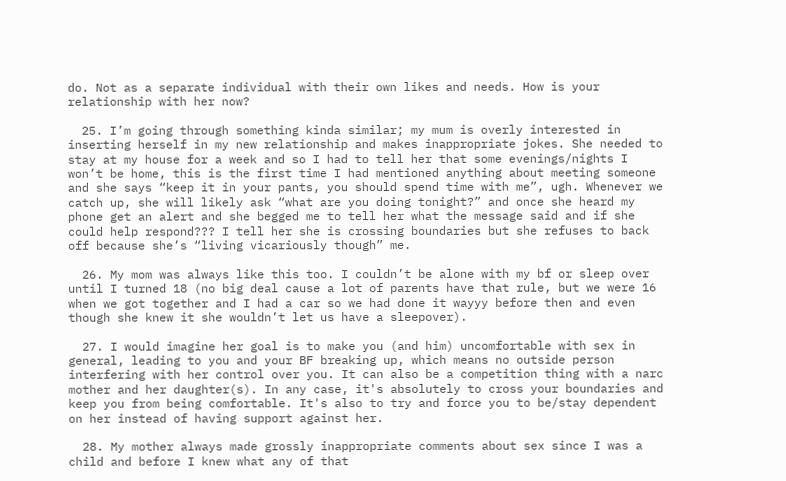do. Not as a separate individual with their own likes and needs. How is your relationship with her now?

  25. I’m going through something kinda similar; my mum is overly interested in inserting herself in my new relationship and makes inappropriate jokes. She needed to stay at my house for a week and so I had to tell her that some evenings/nights I won’t be home, this is the first time I had mentioned anything about meeting someone and she says “keep it in your pants, you should spend time with me”, ugh. Whenever we catch up, she will likely ask “what are you doing tonight?” and once she heard my phone get an alert and she begged me to tell her what the message said and if she could help respond??? I tell her she is crossing boundaries but she refuses to back off because she’s “living vicariously though” me.

  26. My mom was always like this too. I couldn’t be alone with my bf or sleep over until I turned 18 (no big deal cause a lot of parents have that rule, but we were 16 when we got together and I had a car so we had done it wayyy before then and even though she knew it she wouldn’t let us have a sleepover).

  27. I would imagine her goal is to make you (and him) uncomfortable with sex in general, leading to you and your BF breaking up, which means no outside person interfering with her control over you. It can also be a competition thing with a narc mother and her daughter(s). In any case, it's absolutely to cross your boundaries and keep you from being comfortable. It's also to try and force you to be/stay dependent on her instead of having support against her.

  28. My mother always made grossly inappropriate comments about sex since I was a child and before I knew what any of that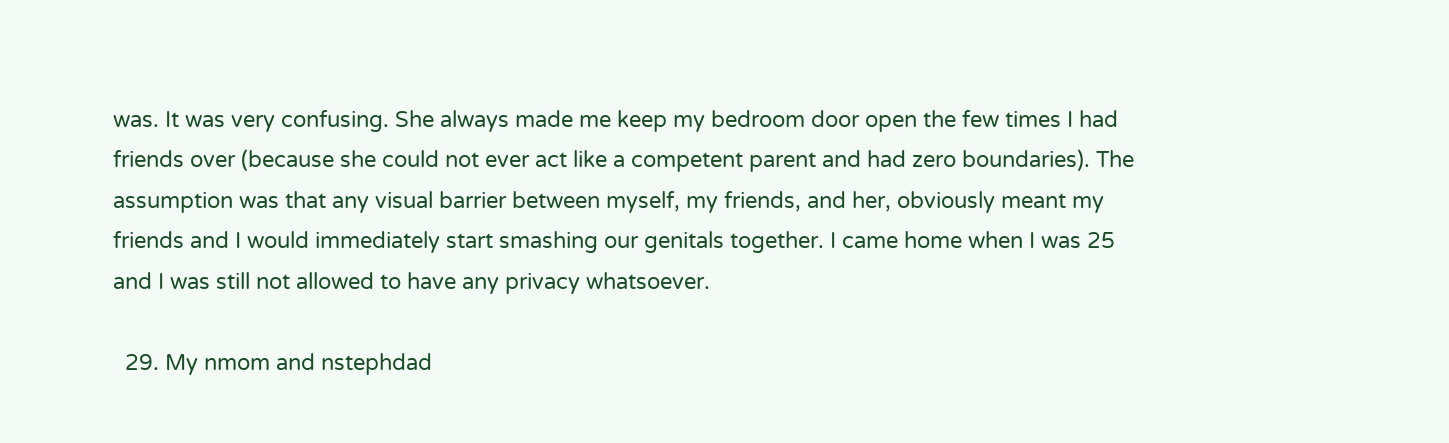was. It was very confusing. She always made me keep my bedroom door open the few times I had friends over (because she could not ever act like a competent parent and had zero boundaries). The assumption was that any visual barrier between myself, my friends, and her, obviously meant my friends and I would immediately start smashing our genitals together. I came home when I was 25 and I was still not allowed to have any privacy whatsoever.

  29. My nmom and nstephdad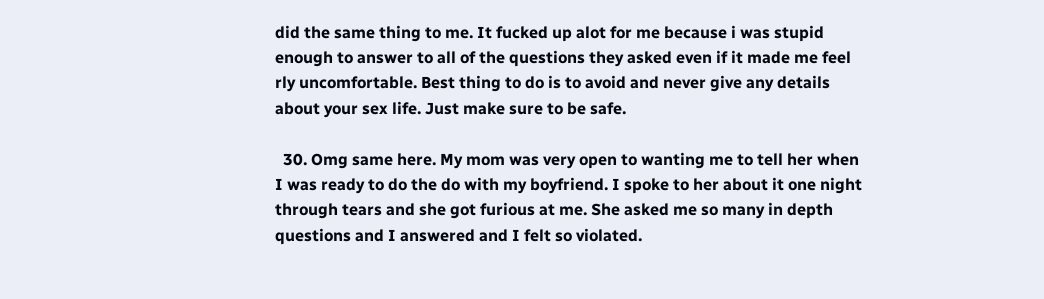did the same thing to me. It fucked up alot for me because i was stupid enough to answer to all of the questions they asked even if it made me feel rly uncomfortable. Best thing to do is to avoid and never give any details about your sex life. Just make sure to be safe.

  30. Omg same here. My mom was very open to wanting me to tell her when I was ready to do the do with my boyfriend. I spoke to her about it one night through tears and she got furious at me. She asked me so many in depth questions and I answered and I felt so violated.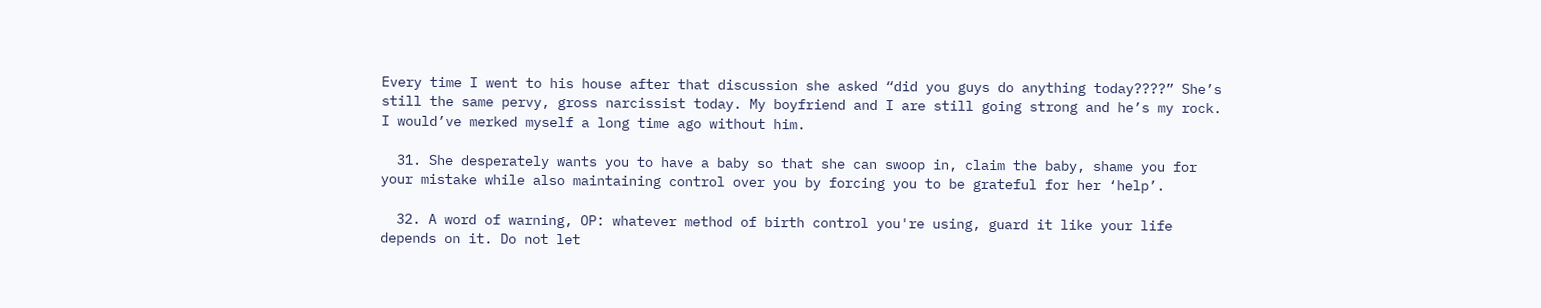Every time I went to his house after that discussion she asked “did you guys do anything today????” She’s still the same pervy, gross narcissist today. My boyfriend and I are still going strong and he’s my rock. I would’ve merked myself a long time ago without him.

  31. She desperately wants you to have a baby so that she can swoop in, claim the baby, shame you for your mistake while also maintaining control over you by forcing you to be grateful for her ‘help’.

  32. A word of warning, OP: whatever method of birth control you're using, guard it like your life depends on it. Do not let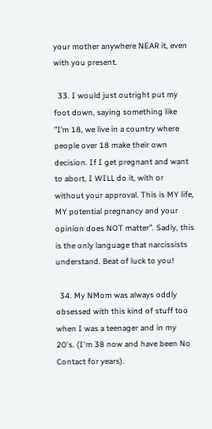your mother anywhere NEAR it, even with you present.

  33. I would just outright put my foot down, saying something like ”I’m 18, we live in a country where people over 18 make their own decision. If I get pregnant and want to abort, I WILL do it, with or without your approval. This is MY life, MY potential pregnancy and your opinion does NOT matter”. Sadly, this is the only language that narcissists understand. Beat of luck to you!

  34. My NMom was always oddly obsessed with this kind of stuff too when I was a teenager and in my 20's. (I'm 38 now and have been No Contact for years).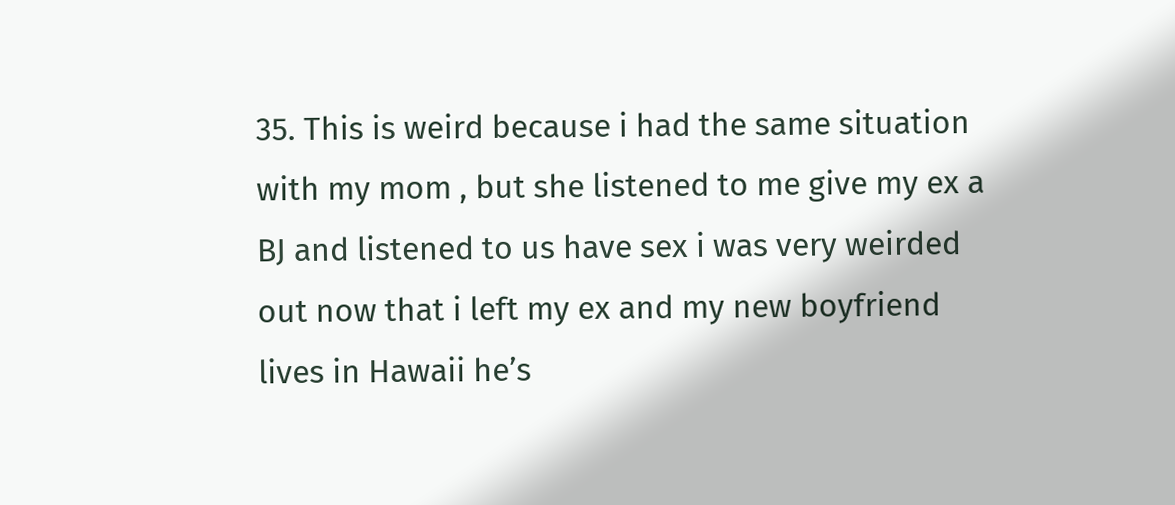35. This is weird because i had the same situation with my mom , but she listened to me give my ex a BJ and listened to us have sex i was very weirded out now that i left my ex and my new boyfriend lives in Hawaii he’s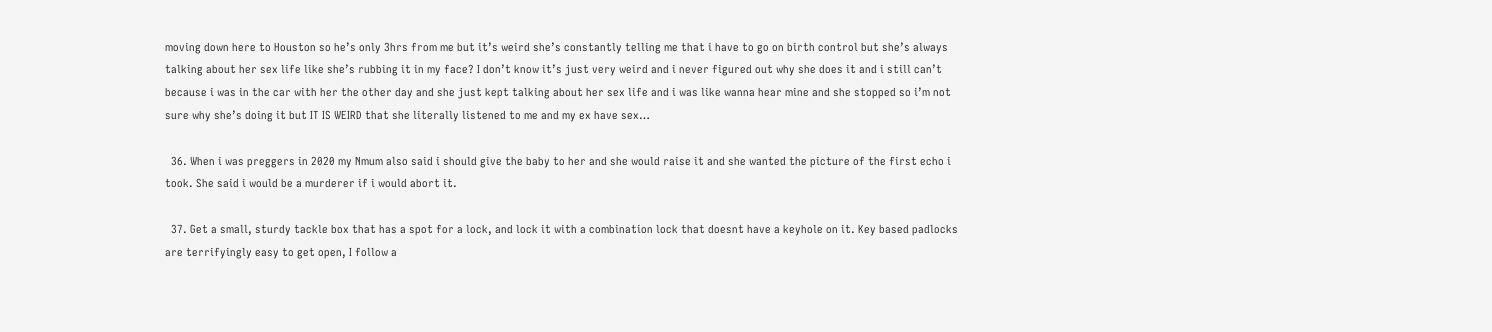moving down here to Houston so he’s only 3hrs from me but it’s weird she’s constantly telling me that i have to go on birth control but she’s always talking about her sex life like she’s rubbing it in my face? I don’t know it’s just very weird and i never figured out why she does it and i still can’t because i was in the car with her the other day and she just kept talking about her sex life and i was like wanna hear mine and she stopped so i’m not sure why she’s doing it but IT IS WEIRD that she literally listened to me and my ex have sex…

  36. When i was preggers in 2020 my Nmum also said i should give the baby to her and she would raise it and she wanted the picture of the first echo i took. She said i would be a murderer if i would abort it.

  37. Get a small, sturdy tackle box that has a spot for a lock, and lock it with a combination lock that doesnt have a keyhole on it. Key based padlocks are terrifyingly easy to get open, I follow a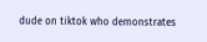dude on tiktok who demonstrates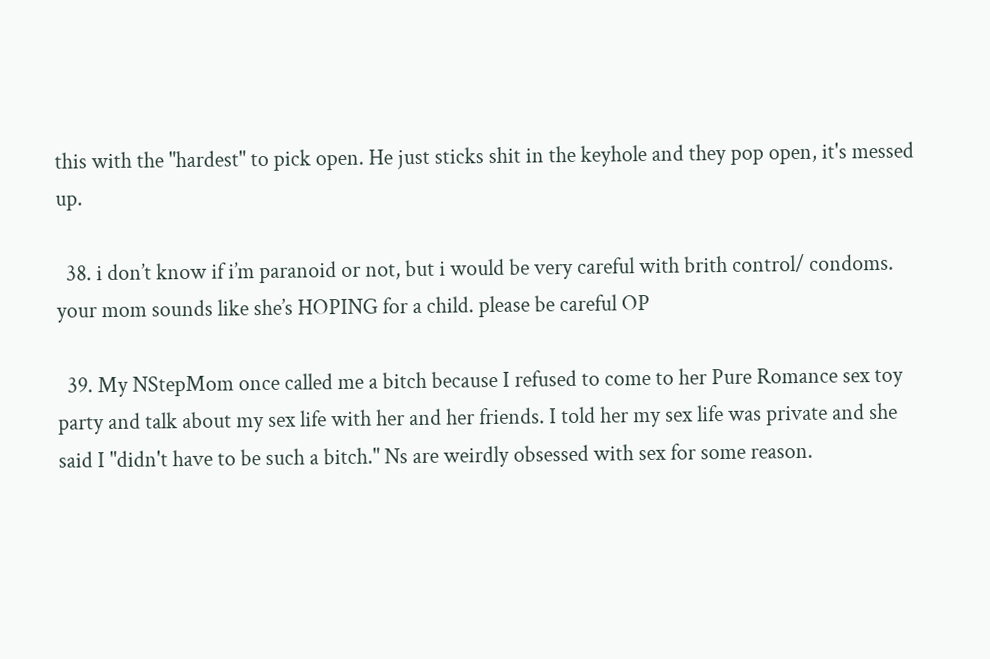this with the "hardest" to pick open. He just sticks shit in the keyhole and they pop open, it's messed up.

  38. i don’t know if i’m paranoid or not, but i would be very careful with brith control/ condoms. your mom sounds like she’s HOPING for a child. please be careful OP

  39. My NStepMom once called me a bitch because I refused to come to her Pure Romance sex toy party and talk about my sex life with her and her friends. I told her my sex life was private and she said I "didn't have to be such a bitch." Ns are weirdly obsessed with sex for some reason.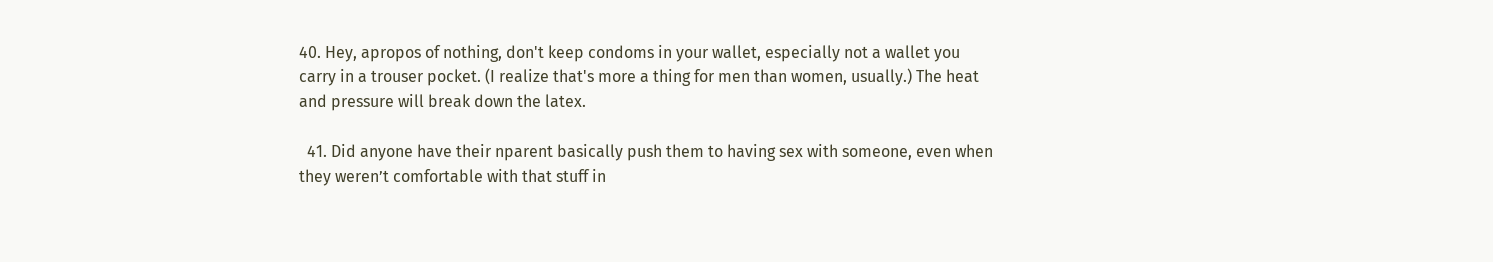40. Hey, apropos of nothing, don't keep condoms in your wallet, especially not a wallet you carry in a trouser pocket. (I realize that's more a thing for men than women, usually.) The heat and pressure will break down the latex.

  41. Did anyone have their nparent basically push them to having sex with someone, even when they weren’t comfortable with that stuff in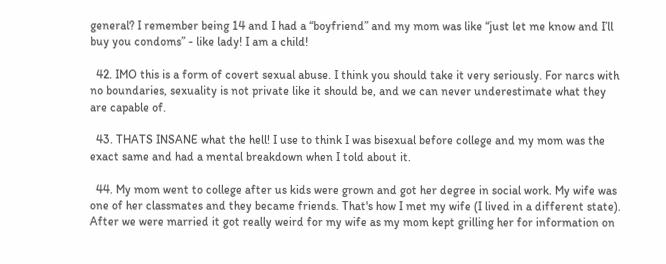general? I remember being 14 and I had a “boyfriend” and my mom was like “just let me know and I’ll buy you condoms” - like lady! I am a child!

  42. IMO this is a form of covert sexual abuse. I think you should take it very seriously. For narcs with no boundaries, sexuality is not private like it should be, and we can never underestimate what they are capable of.

  43. THATS INSANE what the hell! I use to think I was bisexual before college and my mom was the exact same and had a mental breakdown when I told about it.

  44. My mom went to college after us kids were grown and got her degree in social work. My wife was one of her classmates and they became friends. That's how I met my wife (I lived in a different state). After we were married it got really weird for my wife as my mom kept grilling her for information on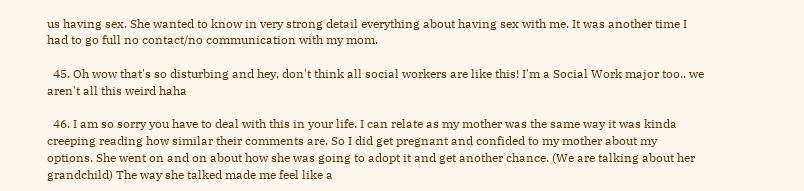us having sex. She wanted to know in very strong detail everything about having sex with me. It was another time I had to go full no contact/no communication with my mom.

  45. Oh wow that's so disturbing and hey, don't think all social workers are like this! I'm a Social Work major too.. we aren't all this weird haha

  46. I am so sorry you have to deal with this in your life. I can relate as my mother was the same way it was kinda creeping reading how similar their comments are. So I did get pregnant and confided to my mother about my options. She went on and on about how she was going to adopt it and get another chance. (We are talking about her grandchild) The way she talked made me feel like a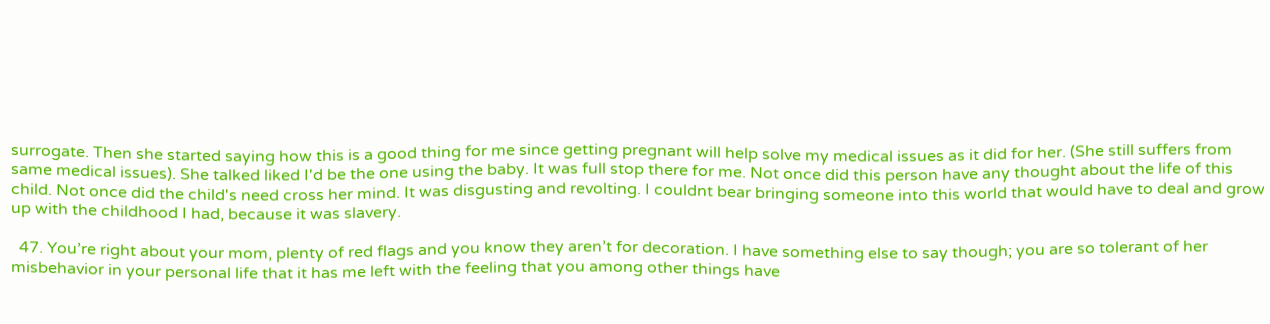surrogate. Then she started saying how this is a good thing for me since getting pregnant will help solve my medical issues as it did for her. (She still suffers from same medical issues). She talked liked I'd be the one using the baby. It was full stop there for me. Not once did this person have any thought about the life of this child. Not once did the child's need cross her mind. It was disgusting and revolting. I couldnt bear bringing someone into this world that would have to deal and grow up with the childhood I had, because it was slavery.

  47. You’re right about your mom, plenty of red flags and you know they aren’t for decoration. I have something else to say though; you are so tolerant of her misbehavior in your personal life that it has me left with the feeling that you among other things have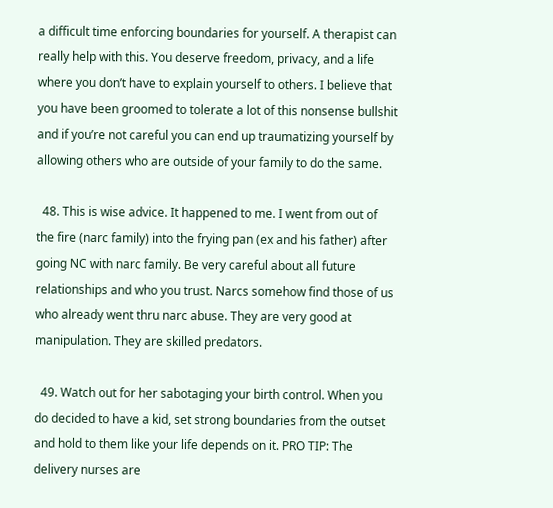a difficult time enforcing boundaries for yourself. A therapist can really help with this. You deserve freedom, privacy, and a life where you don’t have to explain yourself to others. I believe that you have been groomed to tolerate a lot of this nonsense bullshit and if you’re not careful you can end up traumatizing yourself by allowing others who are outside of your family to do the same.

  48. This is wise advice. It happened to me. I went from out of the fire (narc family) into the frying pan (ex and his father) after going NC with narc family. Be very careful about all future relationships and who you trust. Narcs somehow find those of us who already went thru narc abuse. They are very good at manipulation. They are skilled predators.

  49. Watch out for her sabotaging your birth control. When you do decided to have a kid, set strong boundaries from the outset and hold to them like your life depends on it. PRO TIP: The delivery nurses are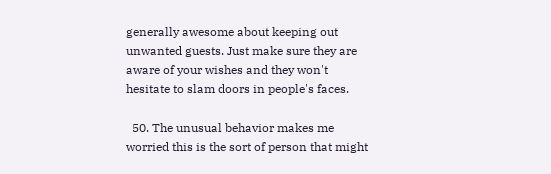generally awesome about keeping out unwanted guests. Just make sure they are aware of your wishes and they won't hesitate to slam doors in people's faces.

  50. The unusual behavior makes me worried this is the sort of person that might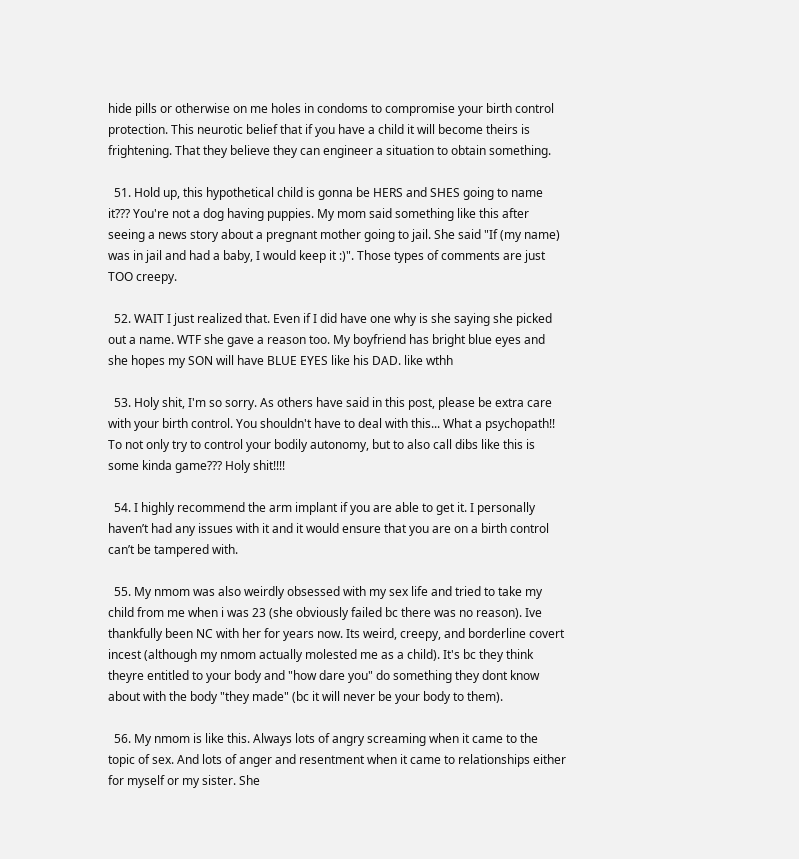hide pills or otherwise on me holes in condoms to compromise your birth control protection. This neurotic belief that if you have a child it will become theirs is frightening. That they believe they can engineer a situation to obtain something.

  51. Hold up, this hypothetical child is gonna be HERS and SHES going to name it??? You're not a dog having puppies. My mom said something like this after seeing a news story about a pregnant mother going to jail. She said "If (my name) was in jail and had a baby, I would keep it :)". Those types of comments are just TOO creepy.

  52. WAIT I just realized that. Even if I did have one why is she saying she picked out a name. WTF she gave a reason too. My boyfriend has bright blue eyes and she hopes my SON will have BLUE EYES like his DAD. like wthh

  53. Holy shit, I'm so sorry. As others have said in this post, please be extra care with your birth control. You shouldn't have to deal with this... What a psychopath!! To not only try to control your bodily autonomy, but to also call dibs like this is some kinda game??? Holy shit!!!!

  54. I highly recommend the arm implant if you are able to get it. I personally haven’t had any issues with it and it would ensure that you are on a birth control can’t be tampered with.

  55. My nmom was also weirdly obsessed with my sex life and tried to take my child from me when i was 23 (she obviously failed bc there was no reason). Ive thankfully been NC with her for years now. Its weird, creepy, and borderline covert incest (although my nmom actually molested me as a child). It's bc they think theyre entitled to your body and "how dare you" do something they dont know about with the body "they made" (bc it will never be your body to them).

  56. My nmom is like this. Always lots of angry screaming when it came to the topic of sex. And lots of anger and resentment when it came to relationships either for myself or my sister. She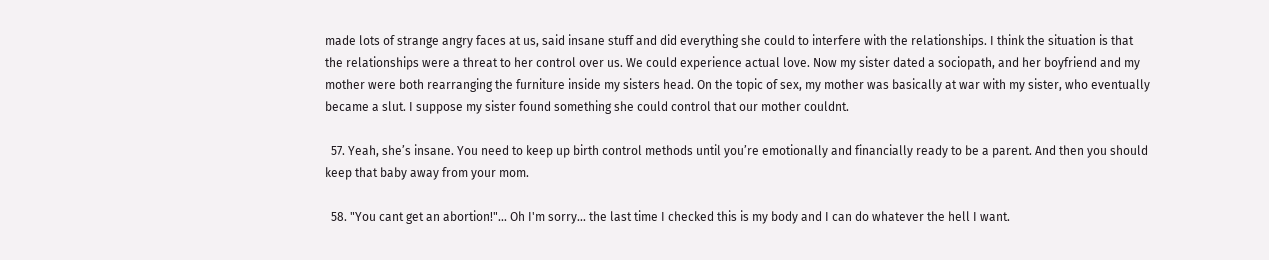made lots of strange angry faces at us, said insane stuff and did everything she could to interfere with the relationships. I think the situation is that the relationships were a threat to her control over us. We could experience actual love. Now my sister dated a sociopath, and her boyfriend and my mother were both rearranging the furniture inside my sisters head. On the topic of sex, my mother was basically at war with my sister, who eventually became a slut. I suppose my sister found something she could control that our mother couldnt.

  57. Yeah, she’s insane. You need to keep up birth control methods until you’re emotionally and financially ready to be a parent. And then you should keep that baby away from your mom.

  58. "You cant get an abortion!"... Oh I'm sorry... the last time I checked this is my body and I can do whatever the hell I want.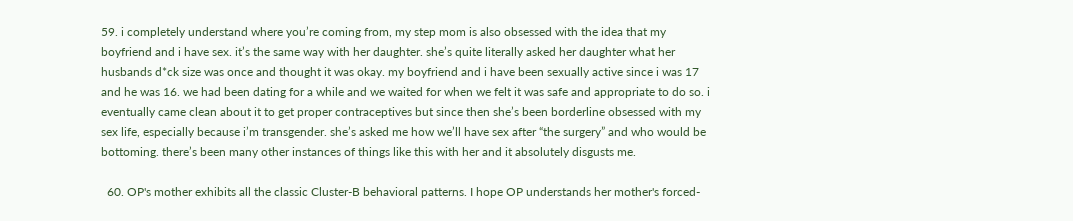59. i completely understand where you’re coming from, my step mom is also obsessed with the idea that my boyfriend and i have sex. it’s the same way with her daughter. she’s quite literally asked her daughter what her husbands d*ck size was once and thought it was okay. my boyfriend and i have been sexually active since i was 17 and he was 16. we had been dating for a while and we waited for when we felt it was safe and appropriate to do so. i eventually came clean about it to get proper contraceptives but since then she’s been borderline obsessed with my sex life, especially because i’m transgender. she’s asked me how we’ll have sex after “the surgery” and who would be bottoming. there’s been many other instances of things like this with her and it absolutely disgusts me.

  60. OP's mother exhibits all the classic Cluster-B behavioral patterns. I hope OP understands her mother's forced-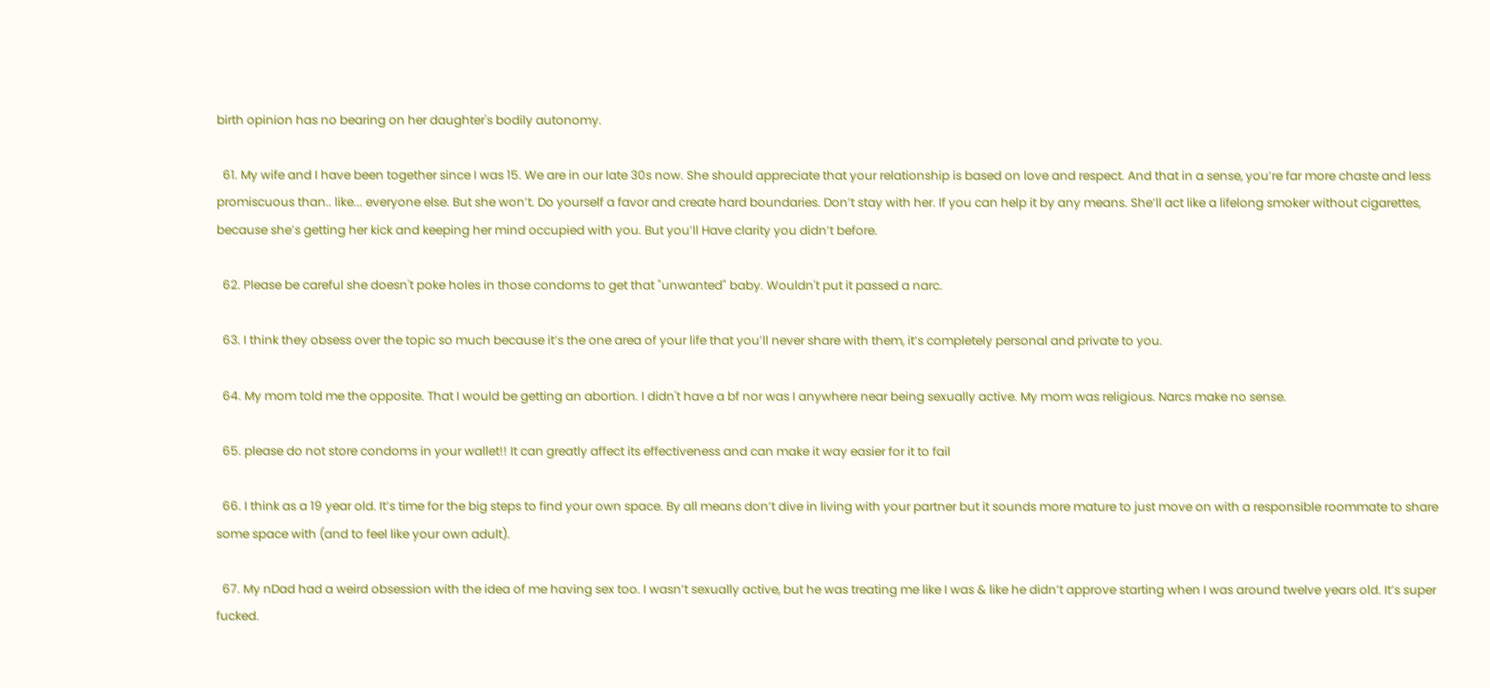birth opinion has no bearing on her daughter's bodily autonomy.

  61. My wife and I have been together since I was 15. We are in our late 30s now. She should appreciate that your relationship is based on love and respect. And that in a sense, you’re far more chaste and less promiscuous than.. like... everyone else. But she won’t. Do yourself a favor and create hard boundaries. Don’t stay with her. If you can help it by any means. She’ll act like a lifelong smoker without cigarettes, because she’s getting her kick and keeping her mind occupied with you. But you’ll Have clarity you didn’t before.

  62. Please be careful she doesn't poke holes in those condoms to get that "unwanted" baby. Wouldn't put it passed a narc.

  63. I think they obsess over the topic so much because it’s the one area of your life that you’ll never share with them, it’s completely personal and private to you.

  64. My mom told me the opposite. That I would be getting an abortion. I didn't have a bf nor was I anywhere near being sexually active. My mom was religious. Narcs make no sense.

  65. please do not store condoms in your wallet!! It can greatly affect its effectiveness and can make it way easier for it to fail

  66. I think as a 19 year old. It’s time for the big steps to find your own space. By all means don’t dive in living with your partner but it sounds more mature to just move on with a responsible roommate to share some space with (and to feel like your own adult).

  67. My nDad had a weird obsession with the idea of me having sex too. I wasn’t sexually active, but he was treating me like I was & like he didn’t approve starting when I was around twelve years old. It’s super fucked.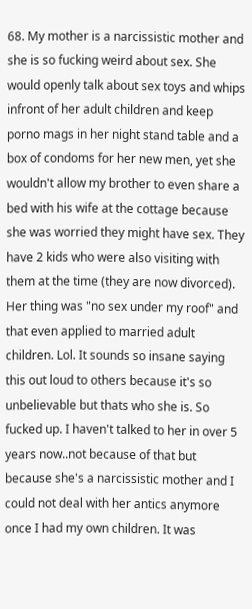68. My mother is a narcissistic mother and she is so fucking weird about sex. She would openly talk about sex toys and whips infront of her adult children and keep porno mags in her night stand table and a box of condoms for her new men, yet she wouldn't allow my brother to even share a bed with his wife at the cottage because she was worried they might have sex. They have 2 kids who were also visiting with them at the time (they are now divorced). Her thing was "no sex under my roof" and that even applied to married adult children. Lol. It sounds so insane saying this out loud to others because it's so unbelievable but thats who she is. So fucked up. I haven't talked to her in over 5 years now..not because of that but because she's a narcissistic mother and I could not deal with her antics anymore once I had my own children. It was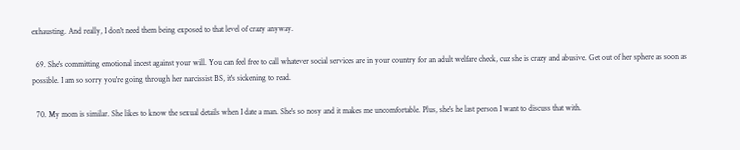exhausting. And really, I don't need them being exposed to that level of crazy anyway.

  69. She's committing emotional incest against your will. You can feel free to call whatever social services are in your country for an adult welfare check, cuz she is crazy and abusive. Get out of her sphere as soon as possible. I am so sorry you're going through her narcissist BS, it's sickening to read.

  70. My mom is similar. She likes to know the sexual details when I date a man. She's so nosy and it makes me uncomfortable. Plus, she's he last person I want to discuss that with.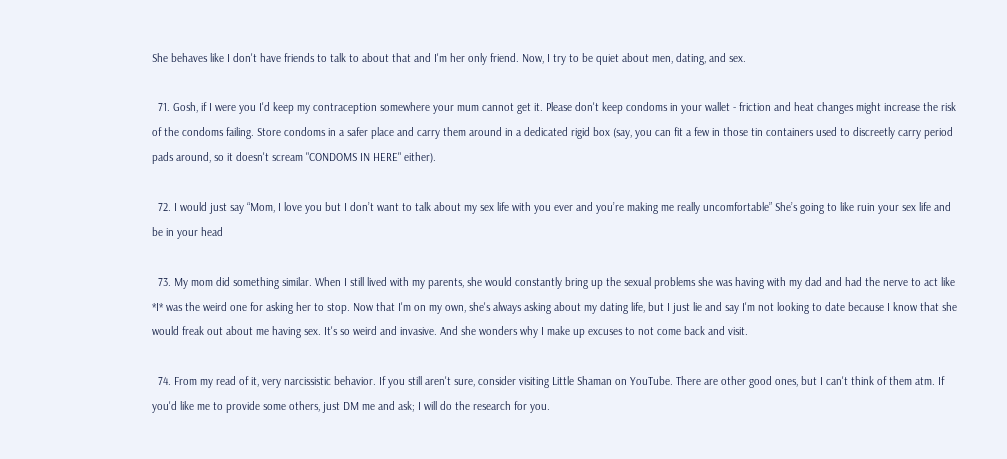She behaves like I don't have friends to talk to about that and I'm her only friend. Now, I try to be quiet about men, dating, and sex.

  71. Gosh, if I were you I'd keep my contraception somewhere your mum cannot get it. Please don't keep condoms in your wallet - friction and heat changes might increase the risk of the condoms failing. Store condoms in a safer place and carry them around in a dedicated rigid box (say, you can fit a few in those tin containers used to discreetly carry period pads around, so it doesn't scream "CONDOMS IN HERE" either).

  72. I would just say “Mom, I love you but I don’t want to talk about my sex life with you ever and you’re making me really uncomfortable” She’s going to like ruin your sex life and be in your head

  73. My mom did something similar. When I still lived with my parents, she would constantly bring up the sexual problems she was having with my dad and had the nerve to act like *I* was the weird one for asking her to stop. Now that I'm on my own, she's always asking about my dating life, but I just lie and say I'm not looking to date because I know that she would freak out about me having sex. It's so weird and invasive. And she wonders why I make up excuses to not come back and visit.

  74. From my read of it, very narcissistic behavior. If you still aren't sure, consider visiting Little Shaman on YouTube. There are other good ones, but I can't think of them atm. If you'd like me to provide some others, just DM me and ask; I will do the research for you.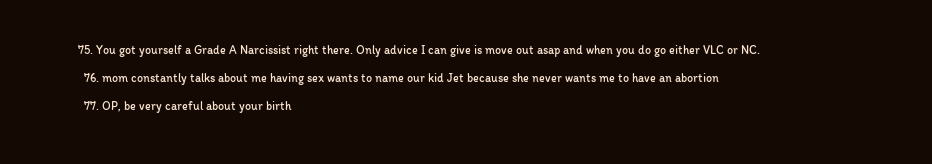75. You got yourself a Grade A Narcissist right there. Only advice I can give is move out asap and when you do go either VLC or NC.

  76. mom constantly talks about me having sex wants to name our kid Jet because she never wants me to have an abortion

  77. OP, be very careful about your birth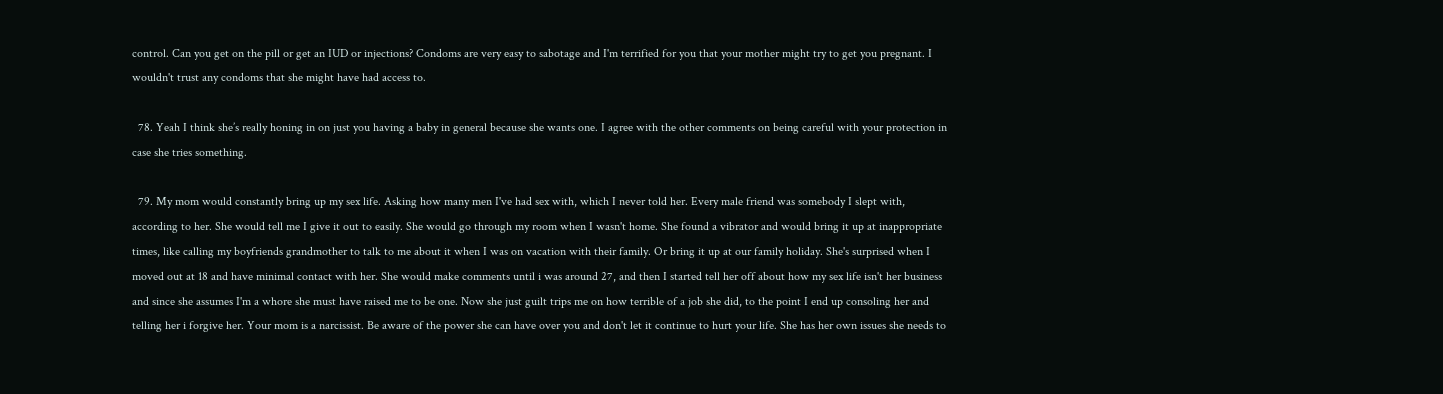control. Can you get on the pill or get an IUD or injections? Condoms are very easy to sabotage and I'm terrified for you that your mother might try to get you pregnant. I wouldn't trust any condoms that she might have had access to.

  78. Yeah I think she’s really honing in on just you having a baby in general because she wants one. I agree with the other comments on being careful with your protection in case she tries something.

  79. My mom would constantly bring up my sex life. Asking how many men I've had sex with, which I never told her. Every male friend was somebody I slept with, according to her. She would tell me I give it out to easily. She would go through my room when I wasn't home. She found a vibrator and would bring it up at inappropriate times, like calling my boyfriends grandmother to talk to me about it when I was on vacation with their family. Or bring it up at our family holiday. She's surprised when I moved out at 18 and have minimal contact with her. She would make comments until i was around 27, and then I started tell her off about how my sex life isn't her business and since she assumes I'm a whore she must have raised me to be one. Now she just guilt trips me on how terrible of a job she did, to the point I end up consoling her and telling her i forgive her. Your mom is a narcissist. Be aware of the power she can have over you and don't let it continue to hurt your life. She has her own issues she needs to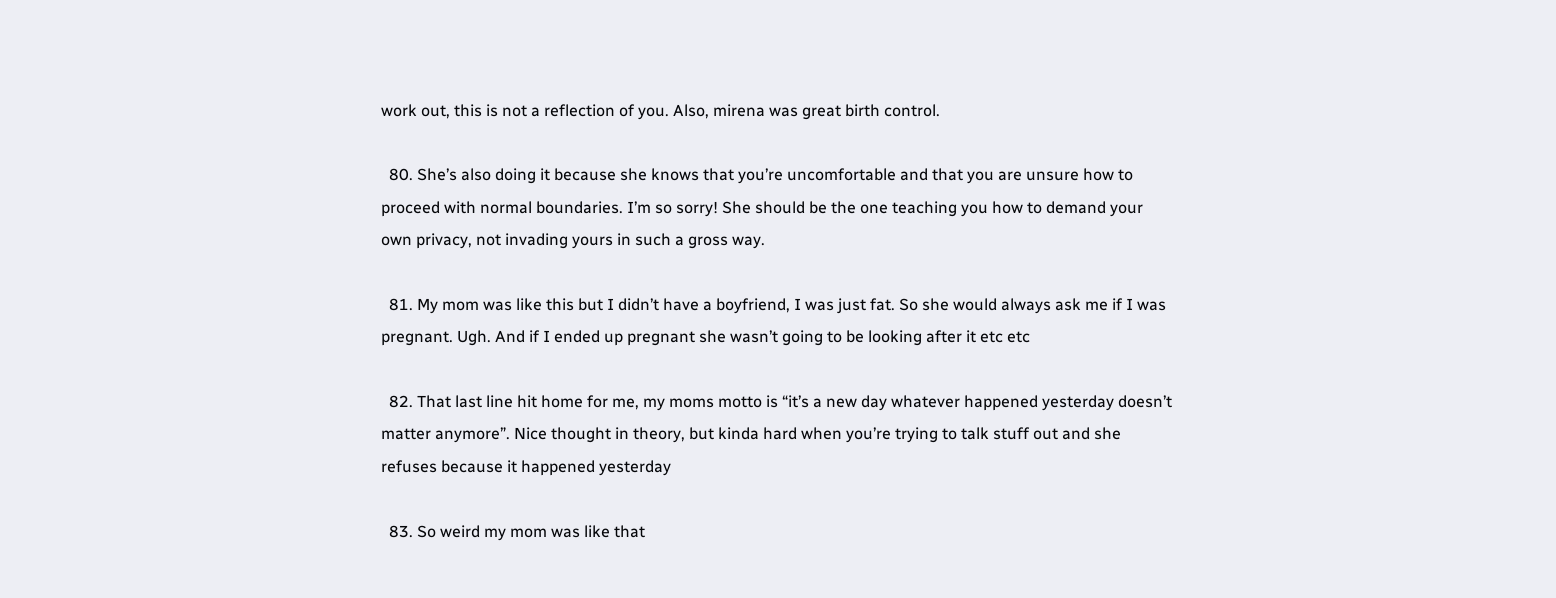work out, this is not a reflection of you. Also, mirena was great birth control.

  80. She’s also doing it because she knows that you’re uncomfortable and that you are unsure how to proceed with normal boundaries. I’m so sorry! She should be the one teaching you how to demand your own privacy, not invading yours in such a gross way.

  81. My mom was like this but I didn’t have a boyfriend, I was just fat. So she would always ask me if I was pregnant. Ugh. And if I ended up pregnant she wasn’t going to be looking after it etc etc

  82. That last line hit home for me, my moms motto is “it’s a new day whatever happened yesterday doesn’t matter anymore”. Nice thought in theory, but kinda hard when you’re trying to talk stuff out and she refuses because it happened yesterday

  83. So weird my mom was like that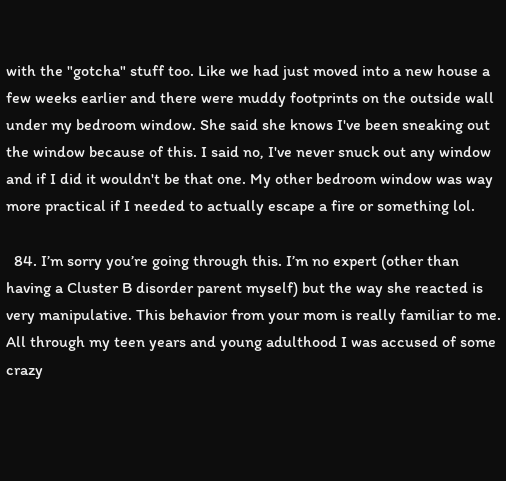with the "gotcha" stuff too. Like we had just moved into a new house a few weeks earlier and there were muddy footprints on the outside wall under my bedroom window. She said she knows I've been sneaking out the window because of this. I said no, I've never snuck out any window and if I did it wouldn't be that one. My other bedroom window was way more practical if I needed to actually escape a fire or something lol.

  84. I’m sorry you’re going through this. I’m no expert (other than having a Cluster B disorder parent myself) but the way she reacted is very manipulative. This behavior from your mom is really familiar to me. All through my teen years and young adulthood I was accused of some crazy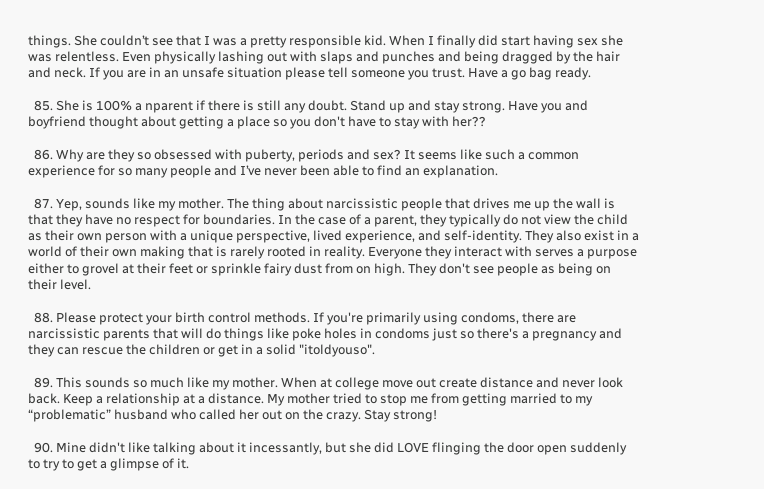things. She couldn’t see that I was a pretty responsible kid. When I finally did start having sex she was relentless. Even physically lashing out with slaps and punches and being dragged by the hair and neck. If you are in an unsafe situation please tell someone you trust. Have a go bag ready.

  85. She is 100% a nparent if there is still any doubt. Stand up and stay strong. Have you and boyfriend thought about getting a place so you don't have to stay with her??

  86. Why are they so obsessed with puberty, periods and sex? It seems like such a common experience for so many people and I’ve never been able to find an explanation.

  87. Yep, sounds like my mother. The thing about narcissistic people that drives me up the wall is that they have no respect for boundaries. In the case of a parent, they typically do not view the child as their own person with a unique perspective, lived experience, and self-identity. They also exist in a world of their own making that is rarely rooted in reality. Everyone they interact with serves a purpose either to grovel at their feet or sprinkle fairy dust from on high. They don't see people as being on their level.

  88. Please protect your birth control methods. If you're primarily using condoms, there are narcissistic parents that will do things like poke holes in condoms just so there's a pregnancy and they can rescue the children or get in a solid "itoldyouso".

  89. This sounds so much like my mother. When at college move out create distance and never look back. Keep a relationship at a distance. My mother tried to stop me from getting married to my “problematic” husband who called her out on the crazy. Stay strong!

  90. Mine didn't like talking about it incessantly, but she did LOVE flinging the door open suddenly to try to get a glimpse of it.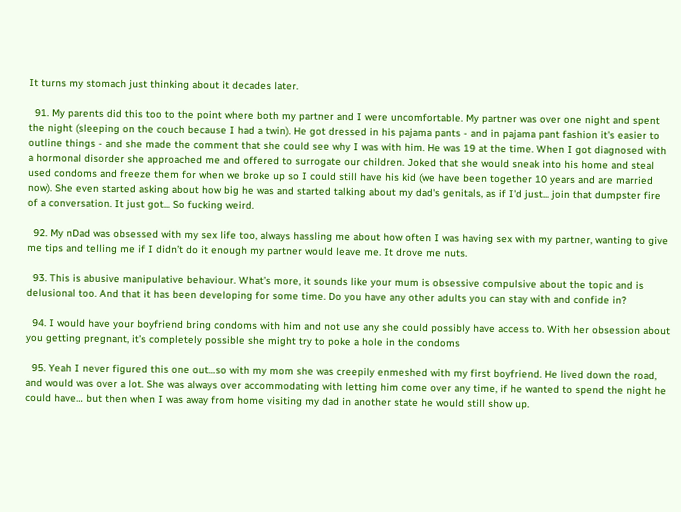It turns my stomach just thinking about it decades later.

  91. My parents did this too to the point where both my partner and I were uncomfortable. My partner was over one night and spent the night (sleeping on the couch because I had a twin). He got dressed in his pajama pants - and in pajama pant fashion it's easier to outline things - and she made the comment that she could see why I was with him. He was 19 at the time. When I got diagnosed with a hormonal disorder she approached me and offered to surrogate our children. Joked that she would sneak into his home and steal used condoms and freeze them for when we broke up so I could still have his kid (we have been together 10 years and are married now). She even started asking about how big he was and started talking about my dad's genitals, as if I'd just... join that dumpster fire of a conversation. It just got... So fucking weird.

  92. My nDad was obsessed with my sex life too, always hassling me about how often I was having sex with my partner, wanting to give me tips and telling me if I didn’t do it enough my partner would leave me. It drove me nuts.

  93. This is abusive manipulative behaviour. What’s more, it sounds like your mum is obsessive compulsive about the topic and is delusional too. And that it has been developing for some time. Do you have any other adults you can stay with and confide in?

  94. I would have your boyfriend bring condoms with him and not use any she could possibly have access to. With her obsession about you getting pregnant, it’s completely possible she might try to poke a hole in the condoms

  95. Yeah I never figured this one out…so with my mom she was creepily enmeshed with my first boyfriend. He lived down the road, and would was over a lot. She was always over accommodating with letting him come over any time, if he wanted to spend the night he could have… but then when I was away from home visiting my dad in another state he would still show up.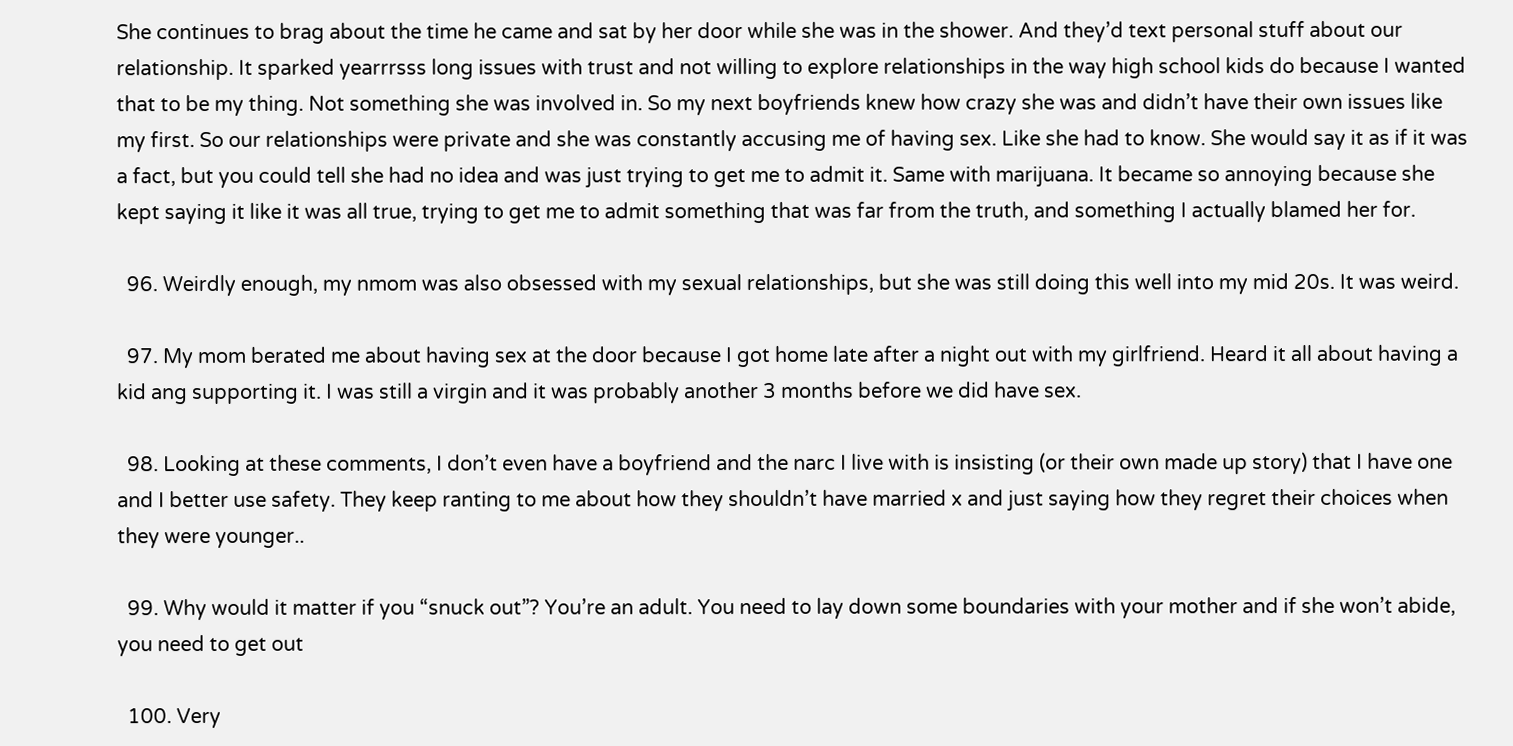She continues to brag about the time he came and sat by her door while she was in the shower. And they’d text personal stuff about our relationship. It sparked yearrrsss long issues with trust and not willing to explore relationships in the way high school kids do because I wanted that to be my thing. Not something she was involved in. So my next boyfriends knew how crazy she was and didn’t have their own issues like my first. So our relationships were private and she was constantly accusing me of having sex. Like she had to know. She would say it as if it was a fact, but you could tell she had no idea and was just trying to get me to admit it. Same with marijuana. It became so annoying because she kept saying it like it was all true, trying to get me to admit something that was far from the truth, and something I actually blamed her for.

  96. Weirdly enough, my nmom was also obsessed with my sexual relationships, but she was still doing this well into my mid 20s. It was weird.

  97. My mom berated me about having sex at the door because I got home late after a night out with my girlfriend. Heard it all about having a kid ang supporting it. I was still a virgin and it was probably another 3 months before we did have sex.

  98. Looking at these comments, I don’t even have a boyfriend and the narc I live with is insisting (or their own made up story) that I have one and I better use safety. They keep ranting to me about how they shouldn’t have married x and just saying how they regret their choices when they were younger..

  99. Why would it matter if you “snuck out”? You’re an adult. You need to lay down some boundaries with your mother and if she won’t abide, you need to get out

  100. Very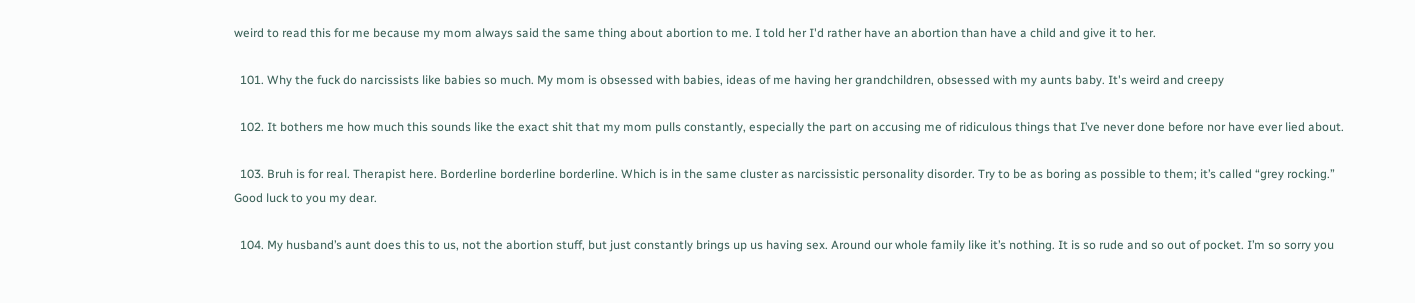weird to read this for me because my mom always said the same thing about abortion to me. I told her I'd rather have an abortion than have a child and give it to her.

  101. Why the fuck do narcissists like babies so much. My mom is obsessed with babies, ideas of me having her grandchildren, obsessed with my aunts baby. It's weird and creepy

  102. It bothers me how much this sounds like the exact shit that my mom pulls constantly, especially the part on accusing me of ridiculous things that I’ve never done before nor have ever lied about.

  103. Bruh is for real. Therapist here. Borderline borderline borderline. Which is in the same cluster as narcissistic personality disorder. Try to be as boring as possible to them; it’s called “grey rocking.” Good luck to you my dear.

  104. My husband’s aunt does this to us, not the abortion stuff, but just constantly brings up us having sex. Around our whole family like it’s nothing. It is so rude and so out of pocket. I’m so sorry you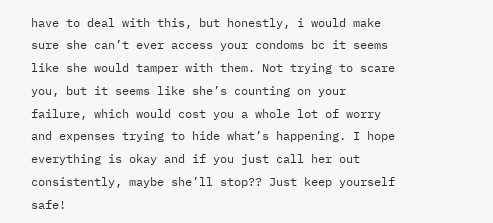have to deal with this, but honestly, i would make sure she can’t ever access your condoms bc it seems like she would tamper with them. Not trying to scare you, but it seems like she’s counting on your failure, which would cost you a whole lot of worry and expenses trying to hide what’s happening. I hope everything is okay and if you just call her out consistently, maybe she’ll stop?? Just keep yourself safe!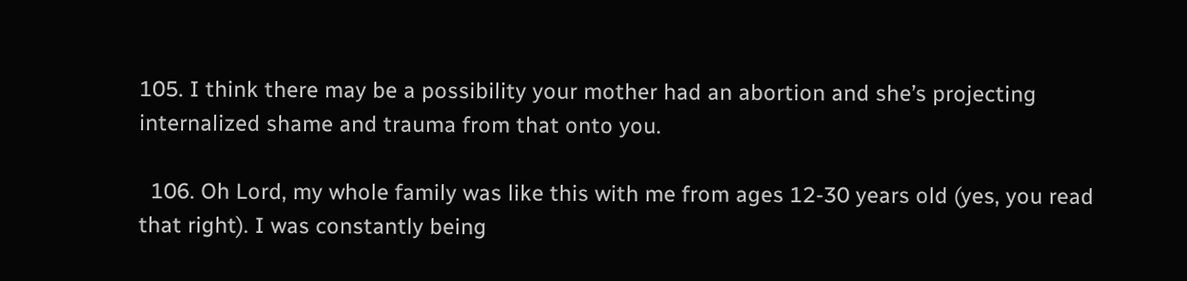105. I think there may be a possibility your mother had an abortion and she’s projecting internalized shame and trauma from that onto you.

  106. Oh Lord, my whole family was like this with me from ages 12-30 years old (yes, you read that right). I was constantly being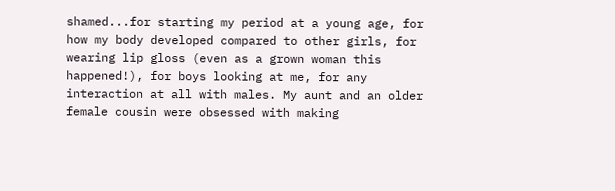shamed...for starting my period at a young age, for how my body developed compared to other girls, for wearing lip gloss (even as a grown woman this happened!), for boys looking at me, for any interaction at all with males. My aunt and an older female cousin were obsessed with making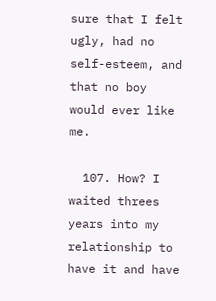sure that I felt ugly, had no self-esteem, and that no boy would ever like me.

  107. How? I waited threes years into my relationship to have it and have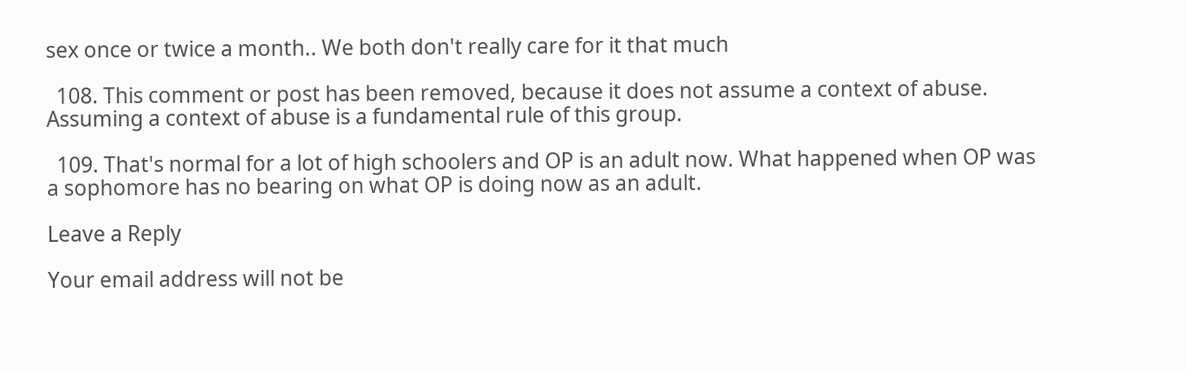sex once or twice a month.. We both don't really care for it that much

  108. This comment or post has been removed, because it does not assume a context of abuse. Assuming a context of abuse is a fundamental rule of this group.

  109. That's normal for a lot of high schoolers and OP is an adult now. What happened when OP was a sophomore has no bearing on what OP is doing now as an adult.

Leave a Reply

Your email address will not be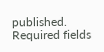published. Required fields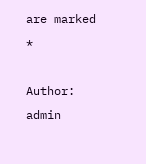are marked *

Author: admin